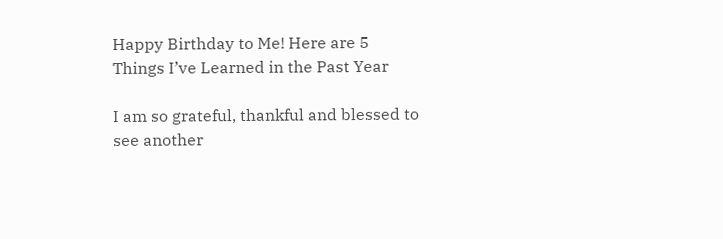Happy Birthday to Me! Here are 5 Things I’ve Learned in the Past Year

I am so grateful, thankful and blessed to see another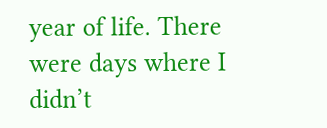year of life. There were days where I didn’t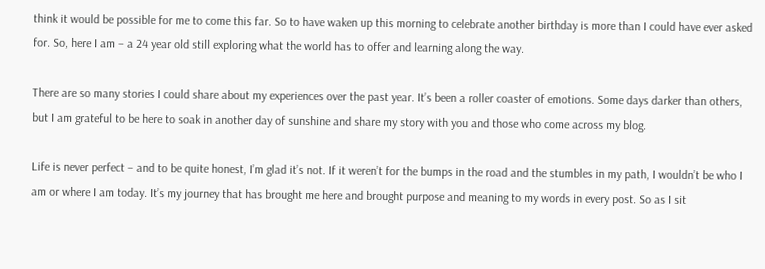think it would be possible for me to come this far. So to have waken up this morning to celebrate another birthday is more than I could have ever asked for. So, here I am – a 24 year old still exploring what the world has to offer and learning along the way.

There are so many stories I could share about my experiences over the past year. It’s been a roller coaster of emotions. Some days darker than others, but I am grateful to be here to soak in another day of sunshine and share my story with you and those who come across my blog.

Life is never perfect – and to be quite honest, I’m glad it’s not. If it weren’t for the bumps in the road and the stumbles in my path, I wouldn’t be who I am or where I am today. It’s my journey that has brought me here and brought purpose and meaning to my words in every post. So as I sit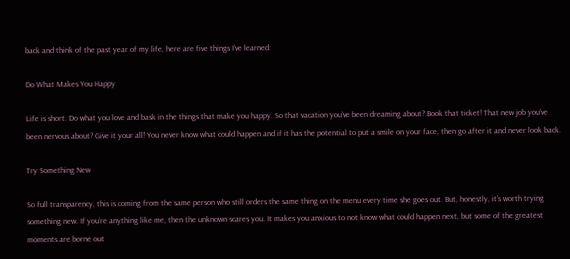back and think of the past year of my life, here are five things I’ve learned:

Do What Makes You Happy

Life is short. Do what you love and bask in the things that make you happy. So that vacation you’ve been dreaming about? Book that ticket! That new job you’ve been nervous about? Give it your all! You never know what could happen and if it has the potential to put a smile on your face, then go after it and never look back.

Try Something New

So full transparency, this is coming from the same person who still orders the same thing on the menu every time she goes out. But, honestly, it’s worth trying something new. If you’re anything like me, then the unknown scares you. It makes you anxious to not know what could happen next, but some of the greatest moments are borne out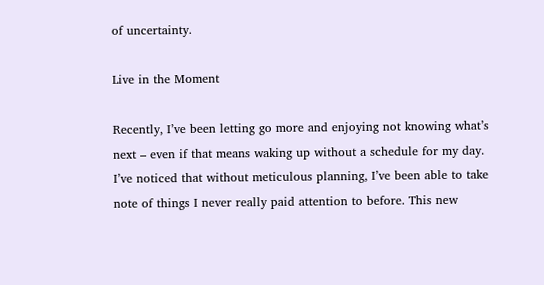of uncertainty.

Live in the Moment

Recently, I’ve been letting go more and enjoying not knowing what’s next – even if that means waking up without a schedule for my day. I’ve noticed that without meticulous planning, I’ve been able to take note of things I never really paid attention to before. This new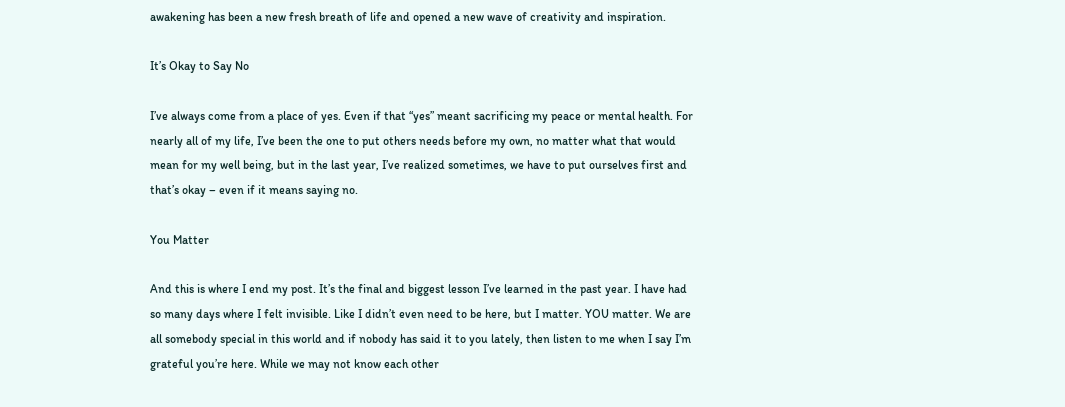awakening has been a new fresh breath of life and opened a new wave of creativity and inspiration.

It’s Okay to Say No

I’ve always come from a place of yes. Even if that “yes” meant sacrificing my peace or mental health. For nearly all of my life, I’ve been the one to put others needs before my own, no matter what that would mean for my well being, but in the last year, I’ve realized sometimes, we have to put ourselves first and that’s okay – even if it means saying no.

You Matter

And this is where I end my post. It’s the final and biggest lesson I’ve learned in the past year. I have had so many days where I felt invisible. Like I didn’t even need to be here, but I matter. YOU matter. We are all somebody special in this world and if nobody has said it to you lately, then listen to me when I say I’m grateful you’re here. While we may not know each other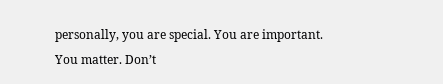personally, you are special. You are important. You matter. Don’t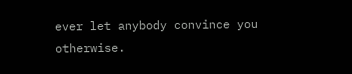ever let anybody convince you otherwise.